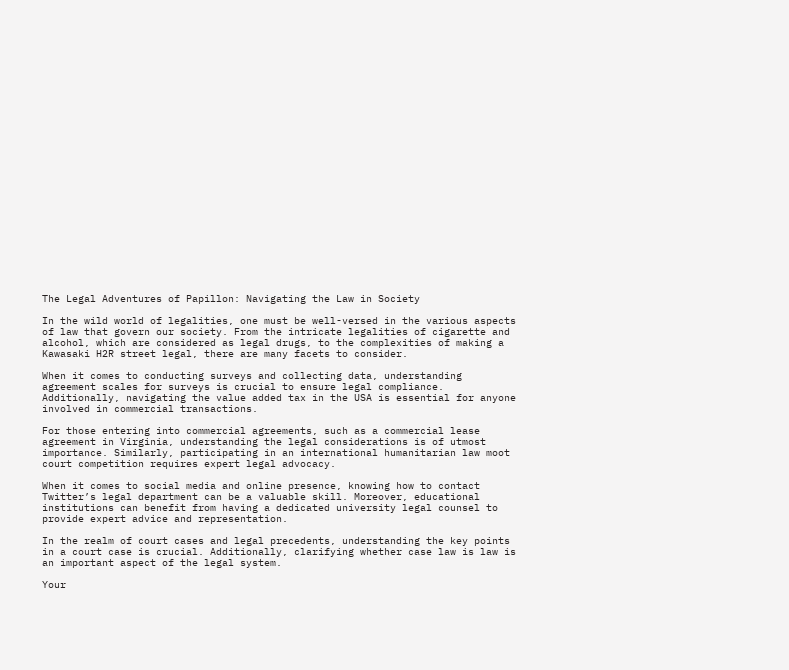The Legal Adventures of Papillon: Navigating the Law in Society

In the wild world of legalities, one must be well-versed in the various aspects of law that govern our society. From the intricate legalities of cigarette and alcohol, which are considered as legal drugs, to the complexities of making a Kawasaki H2R street legal, there are many facets to consider.

When it comes to conducting surveys and collecting data, understanding agreement scales for surveys is crucial to ensure legal compliance. Additionally, navigating the value added tax in the USA is essential for anyone involved in commercial transactions.

For those entering into commercial agreements, such as a commercial lease agreement in Virginia, understanding the legal considerations is of utmost importance. Similarly, participating in an international humanitarian law moot court competition requires expert legal advocacy.

When it comes to social media and online presence, knowing how to contact Twitter’s legal department can be a valuable skill. Moreover, educational institutions can benefit from having a dedicated university legal counsel to provide expert advice and representation.

In the realm of court cases and legal precedents, understanding the key points in a court case is crucial. Additionally, clarifying whether case law is law is an important aspect of the legal system.

Your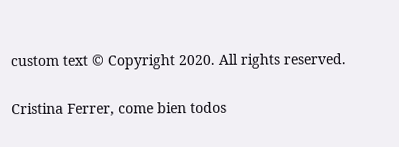custom text © Copyright 2020. All rights reserved.

Cristina Ferrer, come bien todos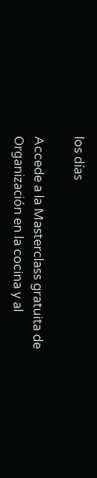los días

Accede a la Masterclass gratuita de Organización en la cocina y al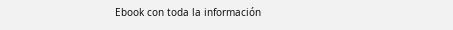Ebook con toda la información